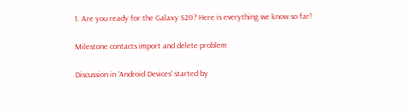1. Are you ready for the Galaxy S20? Here is everything we know so far!

Milestone contacts import and delete problem

Discussion in 'Android Devices' started by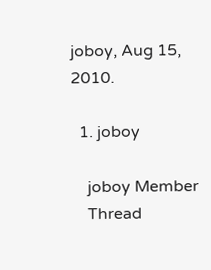joboy, Aug 15, 2010.

  1. joboy

    joboy Member
    Thread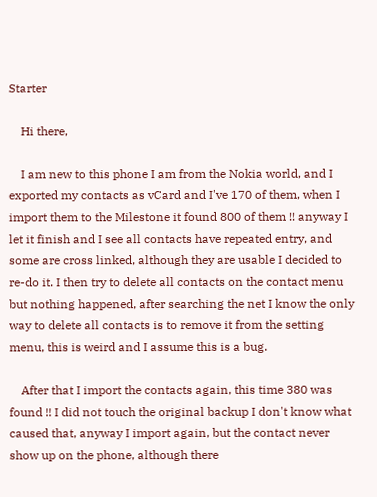Starter

    Hi there,

    I am new to this phone I am from the Nokia world, and I exported my contacts as vCard and I've 170 of them, when I import them to the Milestone it found 800 of them !! anyway I let it finish and I see all contacts have repeated entry, and some are cross linked, although they are usable I decided to re-do it. I then try to delete all contacts on the contact menu but nothing happened, after searching the net I know the only way to delete all contacts is to remove it from the setting menu, this is weird and I assume this is a bug.

    After that I import the contacts again, this time 380 was found !! I did not touch the original backup I don't know what caused that, anyway I import again, but the contact never show up on the phone, although there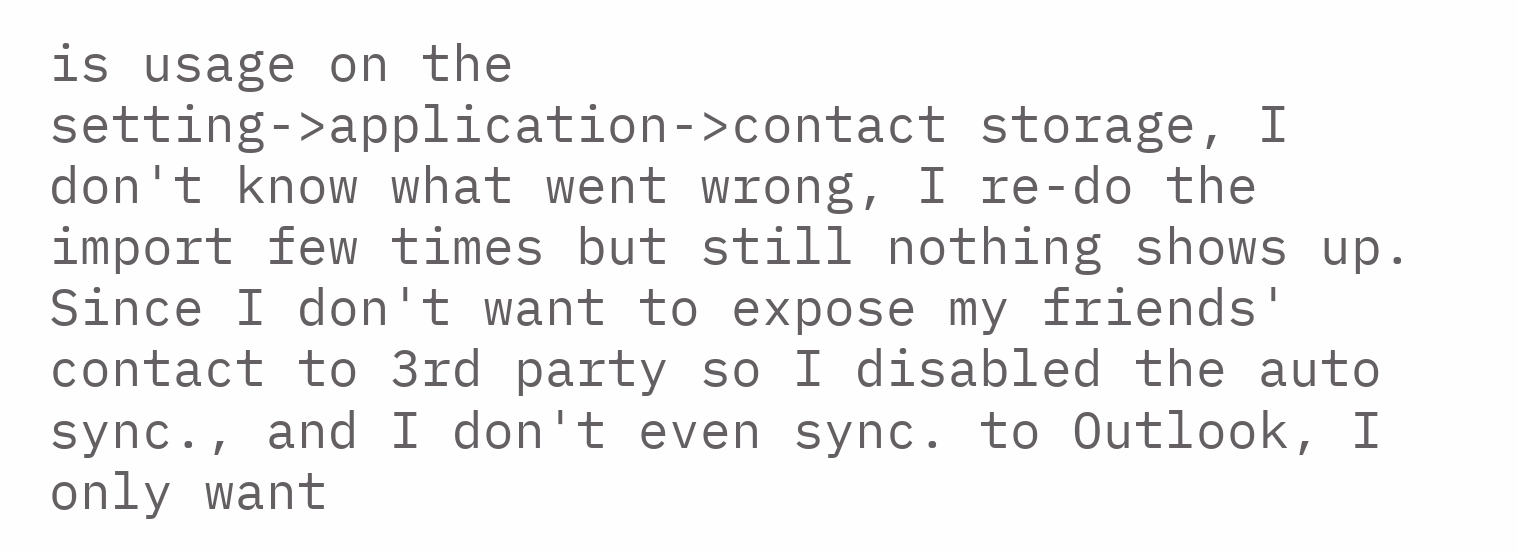is usage on the setting->application->contact storage, I don't know what went wrong, I re-do the import few times but still nothing shows up. Since I don't want to expose my friends' contact to 3rd party so I disabled the auto sync., and I don't even sync. to Outlook, I only want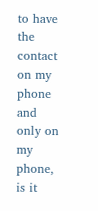to have the contact on my phone and only on my phone, is it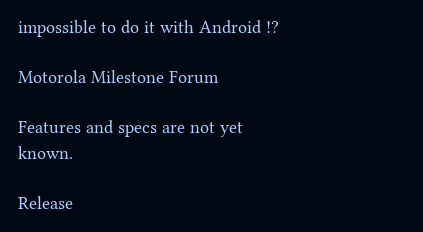impossible to do it with Android !?

Motorola Milestone Forum

Features and specs are not yet known.

Release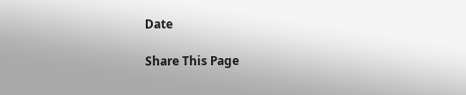Date

Share This Page